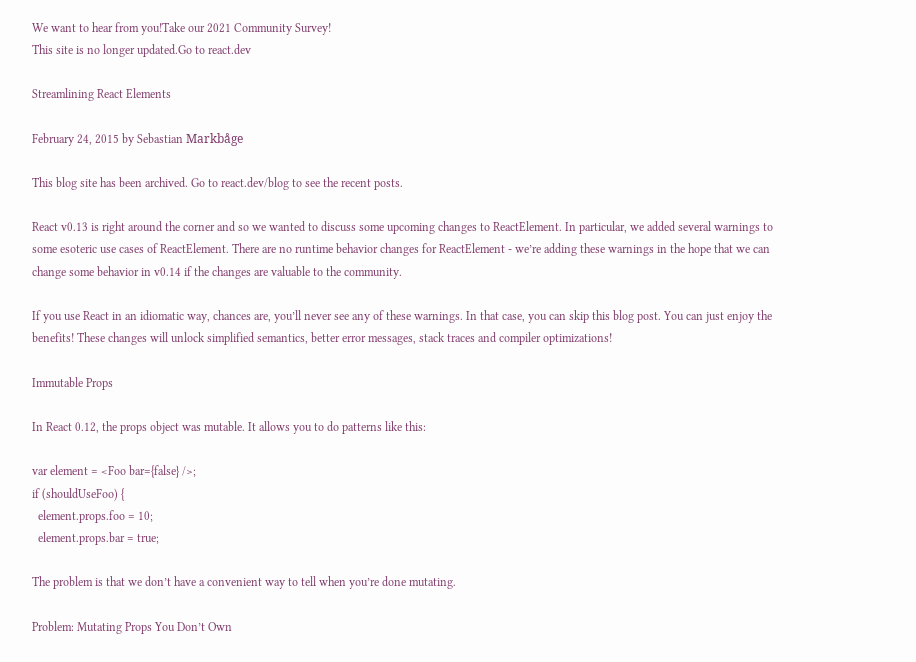We want to hear from you!Take our 2021 Community Survey!
This site is no longer updated.Go to react.dev

Streamlining React Elements

February 24, 2015 by Sebastian Markbåge

This blog site has been archived. Go to react.dev/blog to see the recent posts.

React v0.13 is right around the corner and so we wanted to discuss some upcoming changes to ReactElement. In particular, we added several warnings to some esoteric use cases of ReactElement. There are no runtime behavior changes for ReactElement - we’re adding these warnings in the hope that we can change some behavior in v0.14 if the changes are valuable to the community.

If you use React in an idiomatic way, chances are, you’ll never see any of these warnings. In that case, you can skip this blog post. You can just enjoy the benefits! These changes will unlock simplified semantics, better error messages, stack traces and compiler optimizations!

Immutable Props

In React 0.12, the props object was mutable. It allows you to do patterns like this:

var element = <Foo bar={false} />;
if (shouldUseFoo) {
  element.props.foo = 10;
  element.props.bar = true;

The problem is that we don’t have a convenient way to tell when you’re done mutating.

Problem: Mutating Props You Don’t Own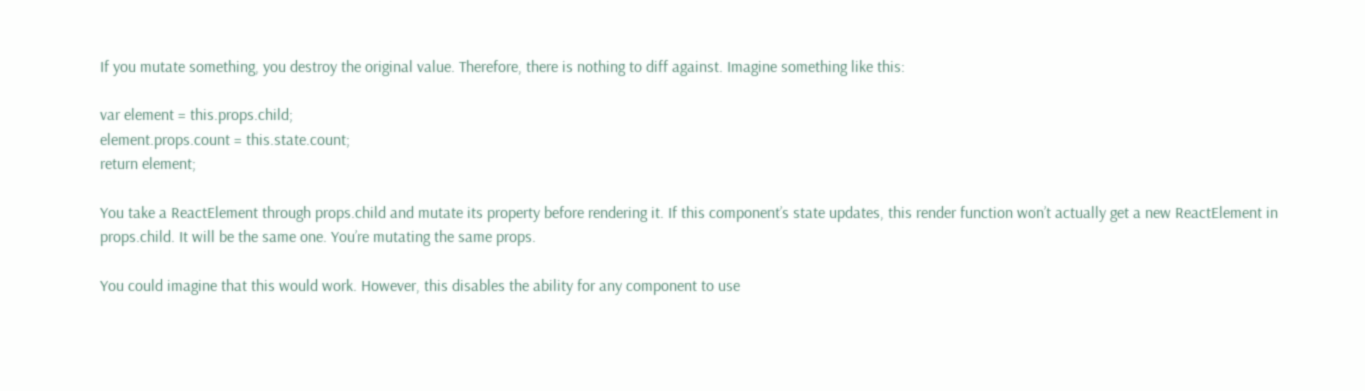If you mutate something, you destroy the original value. Therefore, there is nothing to diff against. Imagine something like this:

var element = this.props.child;
element.props.count = this.state.count;
return element;

You take a ReactElement through props.child and mutate its property before rendering it. If this component’s state updates, this render function won’t actually get a new ReactElement in props.child. It will be the same one. You’re mutating the same props.

You could imagine that this would work. However, this disables the ability for any component to use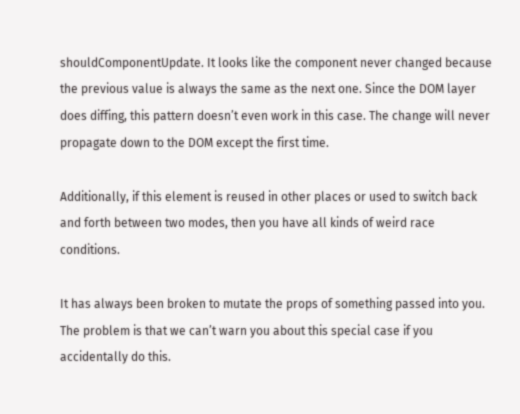shouldComponentUpdate. It looks like the component never changed because the previous value is always the same as the next one. Since the DOM layer does diffing, this pattern doesn’t even work in this case. The change will never propagate down to the DOM except the first time.

Additionally, if this element is reused in other places or used to switch back and forth between two modes, then you have all kinds of weird race conditions.

It has always been broken to mutate the props of something passed into you. The problem is that we can’t warn you about this special case if you accidentally do this.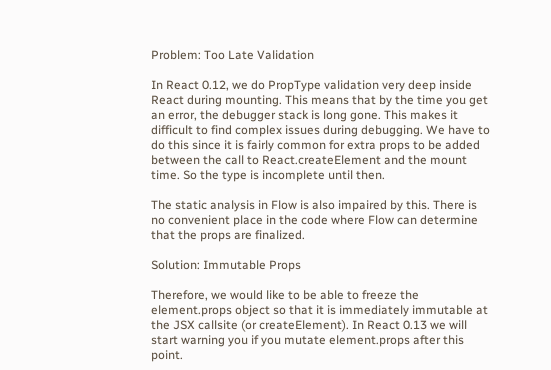Problem: Too Late Validation

In React 0.12, we do PropType validation very deep inside React during mounting. This means that by the time you get an error, the debugger stack is long gone. This makes it difficult to find complex issues during debugging. We have to do this since it is fairly common for extra props to be added between the call to React.createElement and the mount time. So the type is incomplete until then.

The static analysis in Flow is also impaired by this. There is no convenient place in the code where Flow can determine that the props are finalized.

Solution: Immutable Props

Therefore, we would like to be able to freeze the element.props object so that it is immediately immutable at the JSX callsite (or createElement). In React 0.13 we will start warning you if you mutate element.props after this point.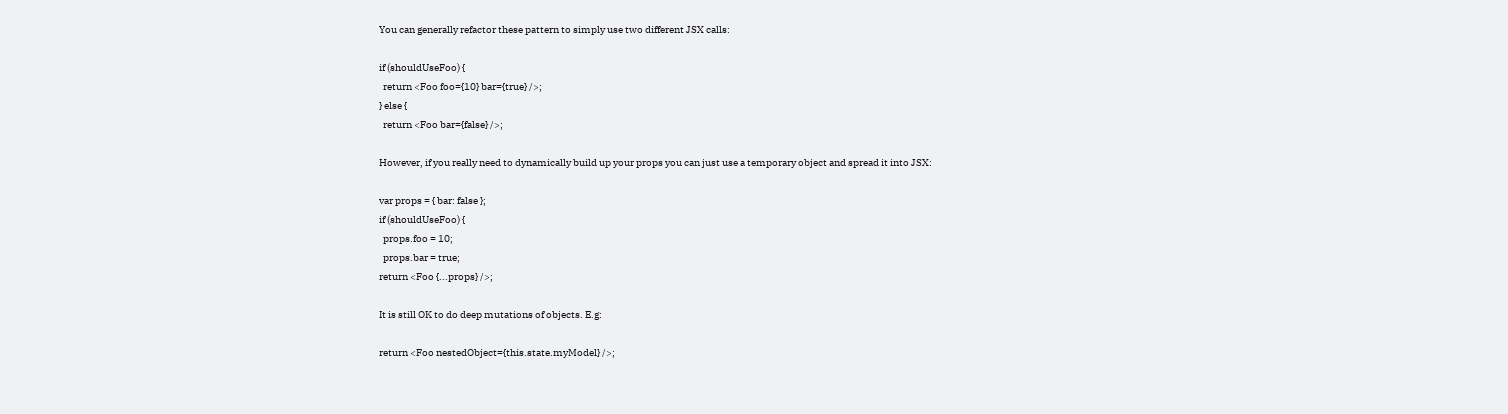You can generally refactor these pattern to simply use two different JSX calls:

if (shouldUseFoo) {
  return <Foo foo={10} bar={true} />;
} else {
  return <Foo bar={false} />;

However, if you really need to dynamically build up your props you can just use a temporary object and spread it into JSX:

var props = { bar: false };
if (shouldUseFoo) {
  props.foo = 10;
  props.bar = true;
return <Foo {...props} />;

It is still OK to do deep mutations of objects. E.g:

return <Foo nestedObject={this.state.myModel} />;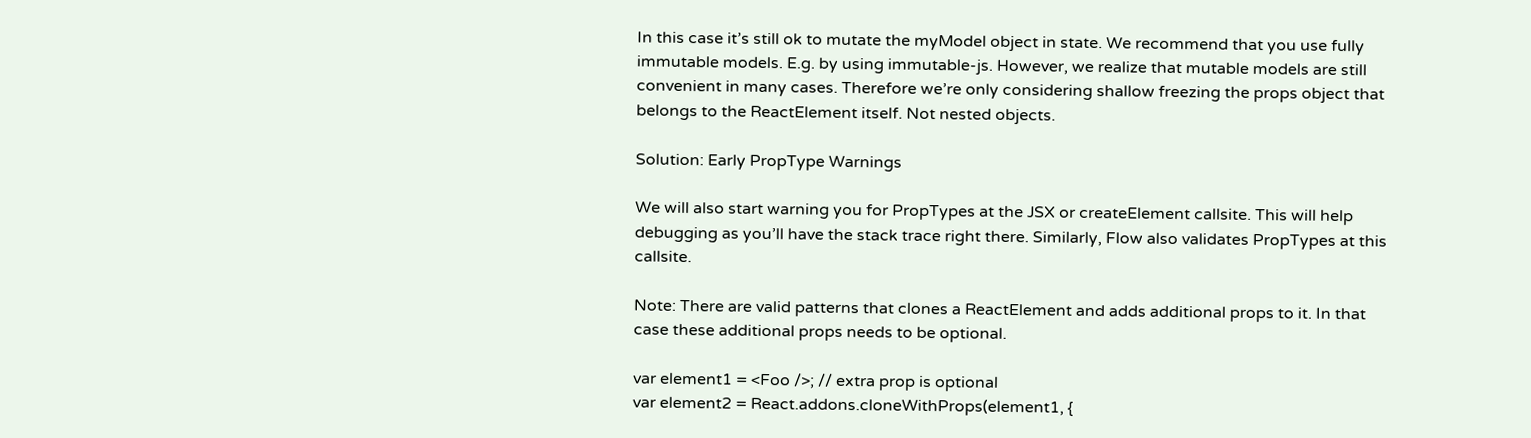In this case it’s still ok to mutate the myModel object in state. We recommend that you use fully immutable models. E.g. by using immutable-js. However, we realize that mutable models are still convenient in many cases. Therefore we’re only considering shallow freezing the props object that belongs to the ReactElement itself. Not nested objects.

Solution: Early PropType Warnings

We will also start warning you for PropTypes at the JSX or createElement callsite. This will help debugging as you’ll have the stack trace right there. Similarly, Flow also validates PropTypes at this callsite.

Note: There are valid patterns that clones a ReactElement and adds additional props to it. In that case these additional props needs to be optional.

var element1 = <Foo />; // extra prop is optional
var element2 = React.addons.cloneWithProps(element1, {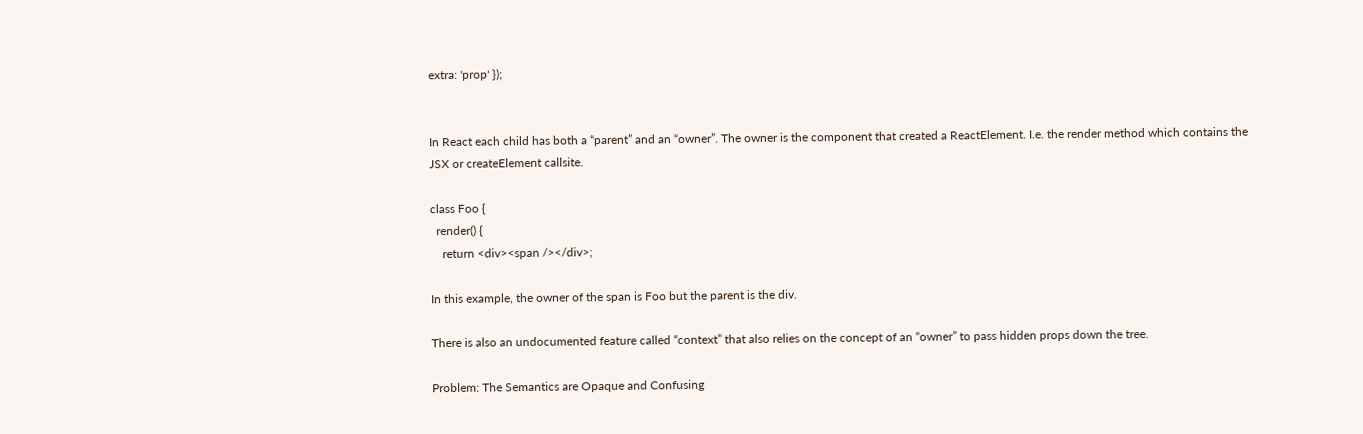extra: 'prop' });


In React each child has both a “parent” and an “owner”. The owner is the component that created a ReactElement. I.e. the render method which contains the JSX or createElement callsite.

class Foo {
  render() {
    return <div><span /></div>;

In this example, the owner of the span is Foo but the parent is the div.

There is also an undocumented feature called “context” that also relies on the concept of an “owner” to pass hidden props down the tree.

Problem: The Semantics are Opaque and Confusing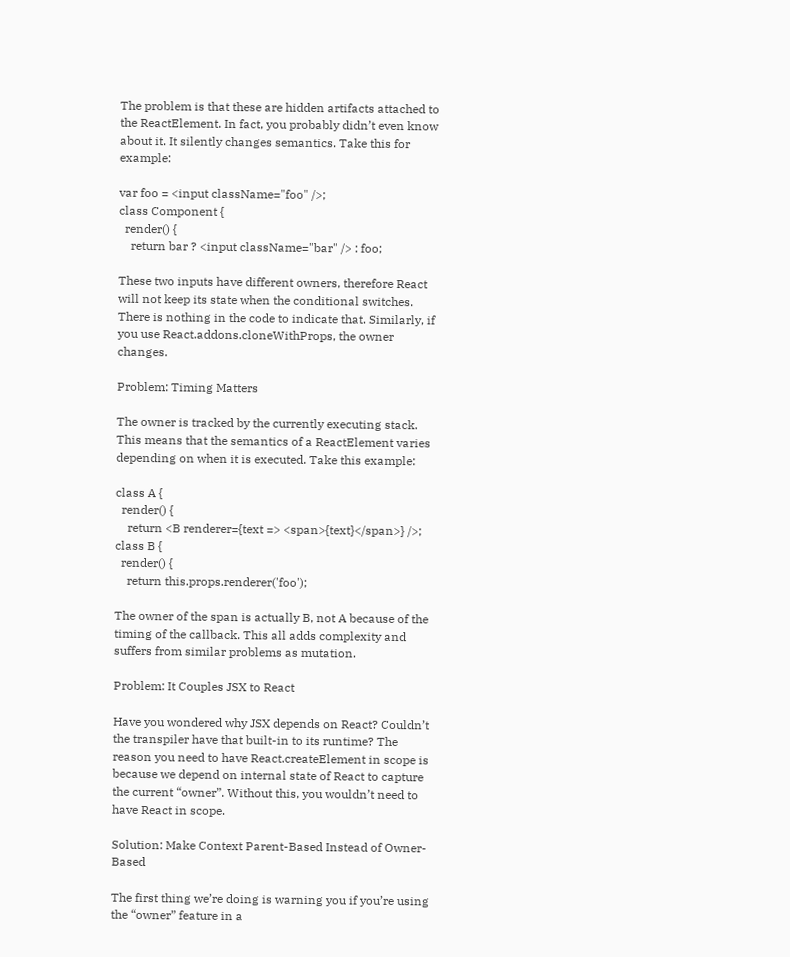The problem is that these are hidden artifacts attached to the ReactElement. In fact, you probably didn’t even know about it. It silently changes semantics. Take this for example:

var foo = <input className="foo" />;
class Component {
  render() {
    return bar ? <input className="bar" /> : foo;

These two inputs have different owners, therefore React will not keep its state when the conditional switches. There is nothing in the code to indicate that. Similarly, if you use React.addons.cloneWithProps, the owner changes.

Problem: Timing Matters

The owner is tracked by the currently executing stack. This means that the semantics of a ReactElement varies depending on when it is executed. Take this example:

class A {
  render() {
    return <B renderer={text => <span>{text}</span>} />;
class B {
  render() {
    return this.props.renderer('foo');

The owner of the span is actually B, not A because of the timing of the callback. This all adds complexity and suffers from similar problems as mutation.

Problem: It Couples JSX to React

Have you wondered why JSX depends on React? Couldn’t the transpiler have that built-in to its runtime? The reason you need to have React.createElement in scope is because we depend on internal state of React to capture the current “owner”. Without this, you wouldn’t need to have React in scope.

Solution: Make Context Parent-Based Instead of Owner-Based

The first thing we’re doing is warning you if you’re using the “owner” feature in a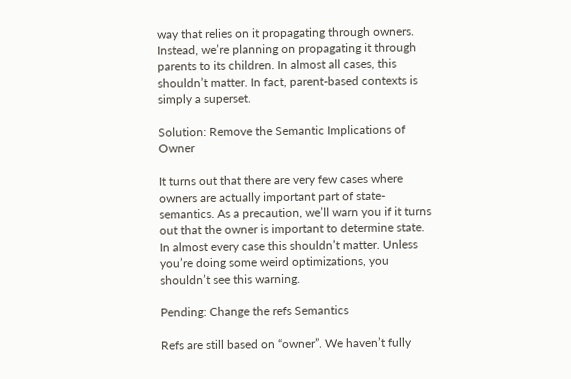way that relies on it propagating through owners. Instead, we’re planning on propagating it through parents to its children. In almost all cases, this shouldn’t matter. In fact, parent-based contexts is simply a superset.

Solution: Remove the Semantic Implications of Owner

It turns out that there are very few cases where owners are actually important part of state-semantics. As a precaution, we’ll warn you if it turns out that the owner is important to determine state. In almost every case this shouldn’t matter. Unless you’re doing some weird optimizations, you shouldn’t see this warning.

Pending: Change the refs Semantics

Refs are still based on “owner”. We haven’t fully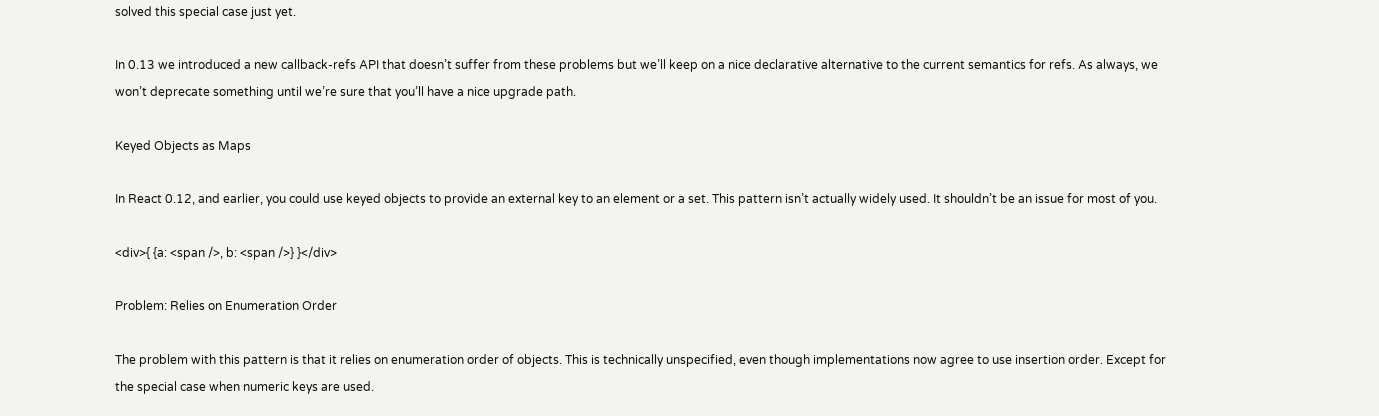solved this special case just yet.

In 0.13 we introduced a new callback-refs API that doesn’t suffer from these problems but we’ll keep on a nice declarative alternative to the current semantics for refs. As always, we won’t deprecate something until we’re sure that you’ll have a nice upgrade path.

Keyed Objects as Maps

In React 0.12, and earlier, you could use keyed objects to provide an external key to an element or a set. This pattern isn’t actually widely used. It shouldn’t be an issue for most of you.

<div>{ {a: <span />, b: <span />} }</div>

Problem: Relies on Enumeration Order

The problem with this pattern is that it relies on enumeration order of objects. This is technically unspecified, even though implementations now agree to use insertion order. Except for the special case when numeric keys are used.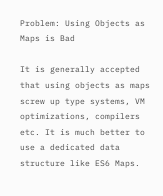Problem: Using Objects as Maps is Bad

It is generally accepted that using objects as maps screw up type systems, VM optimizations, compilers etc. It is much better to use a dedicated data structure like ES6 Maps.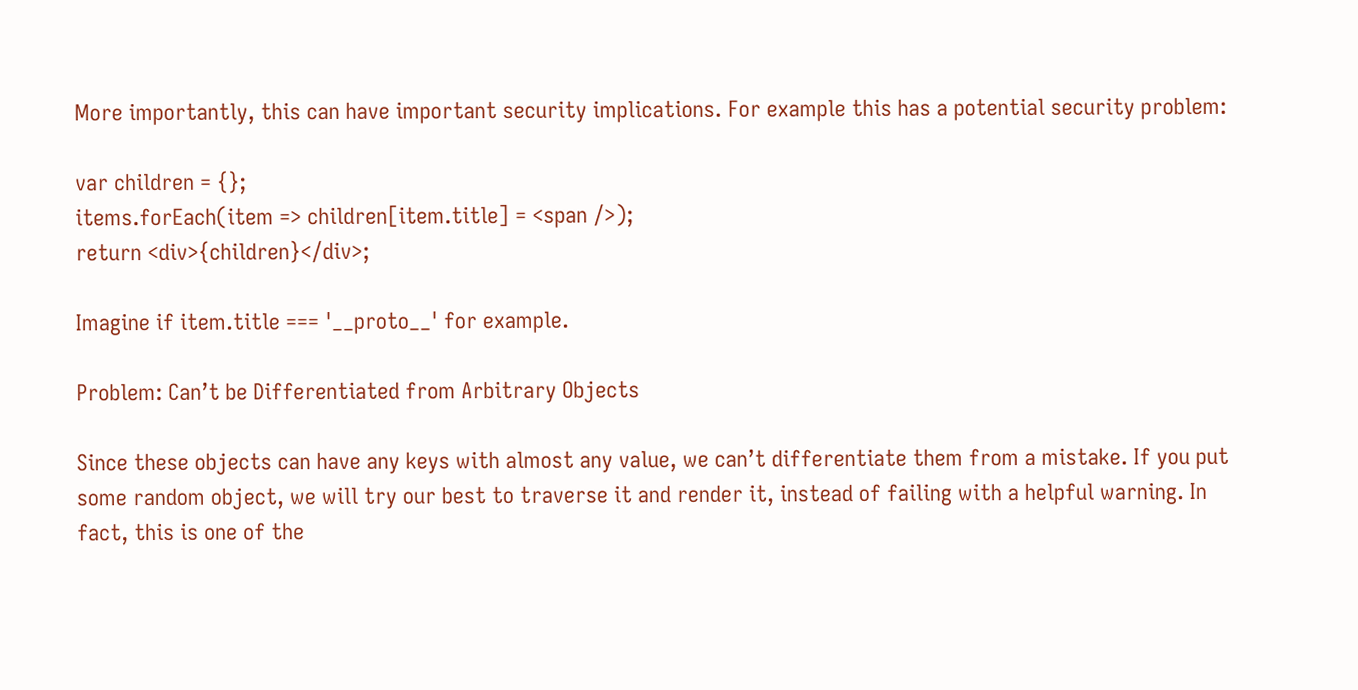More importantly, this can have important security implications. For example this has a potential security problem:

var children = {};
items.forEach(item => children[item.title] = <span />);
return <div>{children}</div>;

Imagine if item.title === '__proto__' for example.

Problem: Can’t be Differentiated from Arbitrary Objects

Since these objects can have any keys with almost any value, we can’t differentiate them from a mistake. If you put some random object, we will try our best to traverse it and render it, instead of failing with a helpful warning. In fact, this is one of the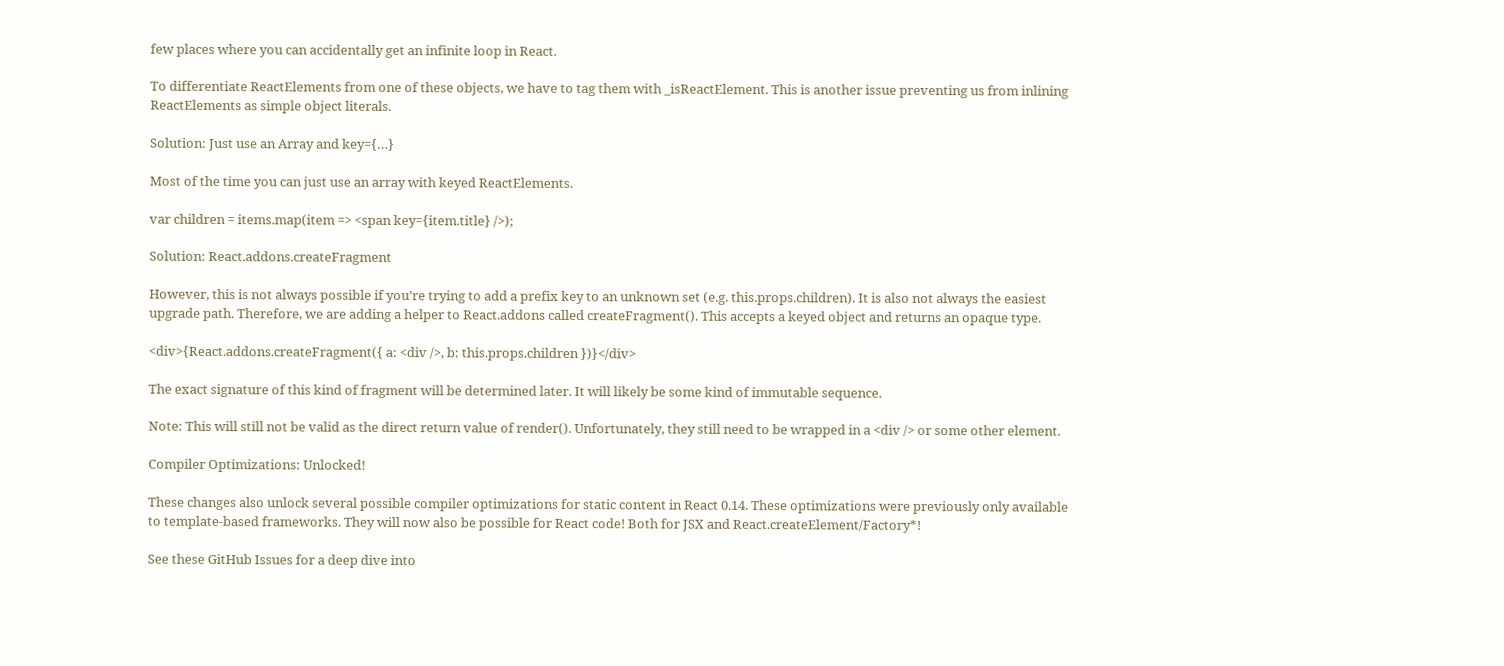few places where you can accidentally get an infinite loop in React.

To differentiate ReactElements from one of these objects, we have to tag them with _isReactElement. This is another issue preventing us from inlining ReactElements as simple object literals.

Solution: Just use an Array and key={…}

Most of the time you can just use an array with keyed ReactElements.

var children = items.map(item => <span key={item.title} />);

Solution: React.addons.createFragment

However, this is not always possible if you’re trying to add a prefix key to an unknown set (e.g. this.props.children). It is also not always the easiest upgrade path. Therefore, we are adding a helper to React.addons called createFragment(). This accepts a keyed object and returns an opaque type.

<div>{React.addons.createFragment({ a: <div />, b: this.props.children })}</div>

The exact signature of this kind of fragment will be determined later. It will likely be some kind of immutable sequence.

Note: This will still not be valid as the direct return value of render(). Unfortunately, they still need to be wrapped in a <div /> or some other element.

Compiler Optimizations: Unlocked!

These changes also unlock several possible compiler optimizations for static content in React 0.14. These optimizations were previously only available to template-based frameworks. They will now also be possible for React code! Both for JSX and React.createElement/Factory*!

See these GitHub Issues for a deep dive into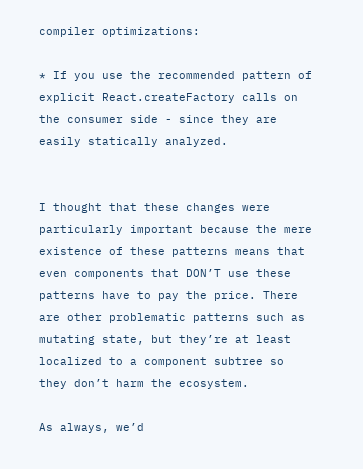compiler optimizations:

* If you use the recommended pattern of explicit React.createFactory calls on the consumer side - since they are easily statically analyzed.


I thought that these changes were particularly important because the mere existence of these patterns means that even components that DON’T use these patterns have to pay the price. There are other problematic patterns such as mutating state, but they’re at least localized to a component subtree so they don’t harm the ecosystem.

As always, we’d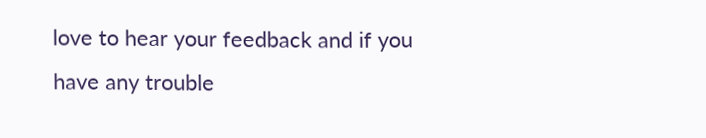love to hear your feedback and if you have any trouble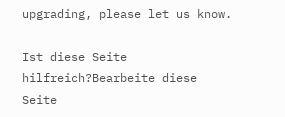upgrading, please let us know.

Ist diese Seite hilfreich?Bearbeite diese Seite